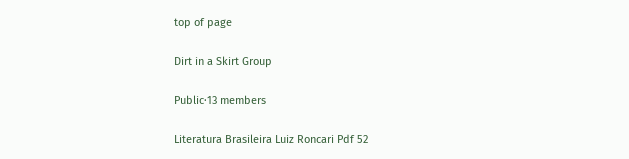top of page

Dirt in a Skirt Group

Public·13 members

Literatura Brasileira Luiz Roncari Pdf 52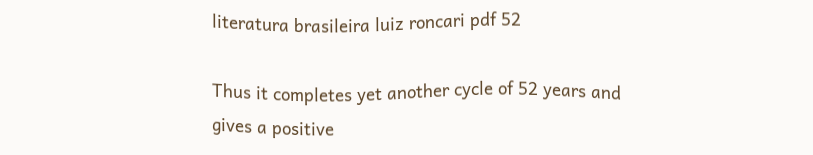literatura brasileira luiz roncari pdf 52

Thus it completes yet another cycle of 52 years and gives a positive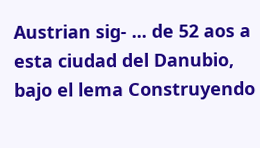Austrian sig- ... de 52 aos a esta ciudad del Danubio, bajo el lema Construyendo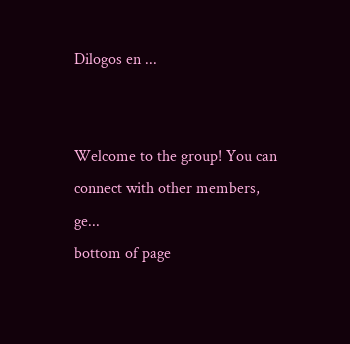Dilogos en ...


Welcome to the group! You can connect with other members, ge...
bottom of page